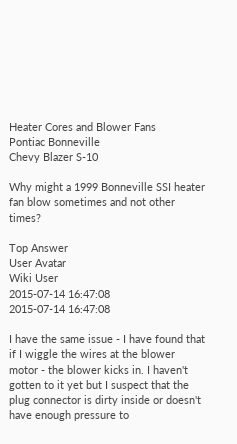Heater Cores and Blower Fans
Pontiac Bonneville
Chevy Blazer S-10

Why might a 1999 Bonneville SSI heater fan blow sometimes and not other times?

Top Answer
User Avatar
Wiki User
2015-07-14 16:47:08
2015-07-14 16:47:08

I have the same issue - I have found that if I wiggle the wires at the blower motor - the blower kicks in. I haven't gotten to it yet but I suspect that the plug connector is dirty inside or doesn't have enough pressure to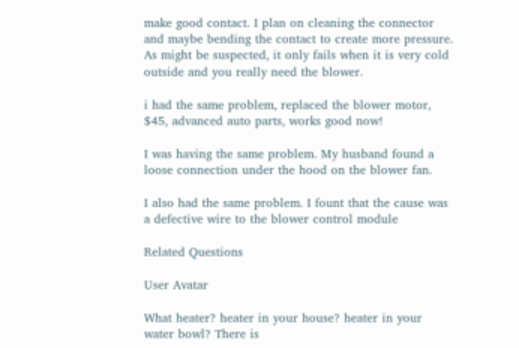make good contact. I plan on cleaning the connector and maybe bending the contact to create more pressure. As might be suspected, it only fails when it is very cold outside and you really need the blower.

i had the same problem, replaced the blower motor, $45, advanced auto parts, works good now!

I was having the same problem. My husband found a loose connection under the hood on the blower fan.

I also had the same problem. I fount that the cause was a defective wire to the blower control module

Related Questions

User Avatar

What heater? heater in your house? heater in your water bowl? There is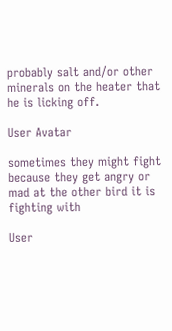probably salt and/or other minerals on the heater that he is licking off.

User Avatar

sometimes they might fight because they get angry or mad at the other bird it is fighting with

User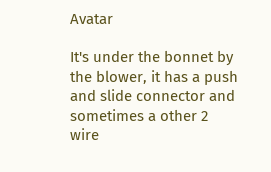Avatar

It's under the bonnet by the blower, it has a push and slide connector and sometimes a other 2 wire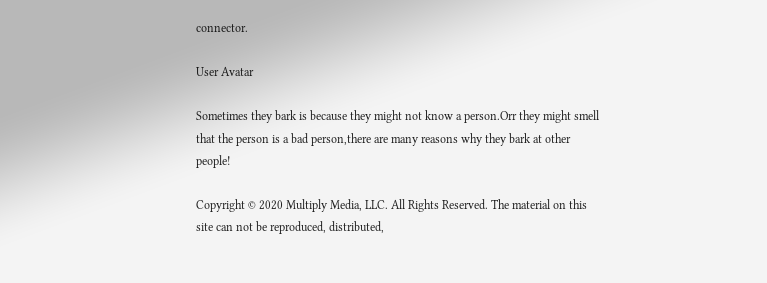connector.

User Avatar

Sometimes they bark is because they might not know a person.Orr they might smell that the person is a bad person,there are many reasons why they bark at other people!

Copyright © 2020 Multiply Media, LLC. All Rights Reserved. The material on this site can not be reproduced, distributed,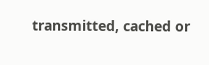transmitted, cached or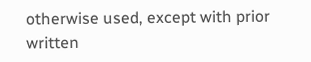otherwise used, except with prior written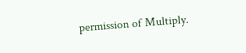permission of Multiply.